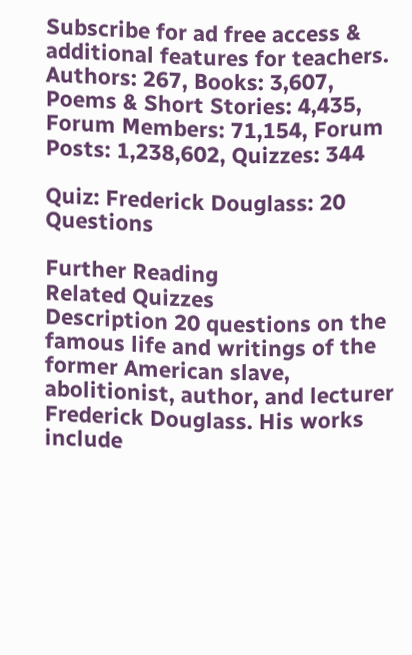Subscribe for ad free access & additional features for teachers. Authors: 267, Books: 3,607, Poems & Short Stories: 4,435, Forum Members: 71,154, Forum Posts: 1,238,602, Quizzes: 344

Quiz: Frederick Douglass: 20 Questions

Further Reading
Related Quizzes
Description 20 questions on the famous life and writings of the former American slave, abolitionist, author, and lecturer Frederick Douglass. His works include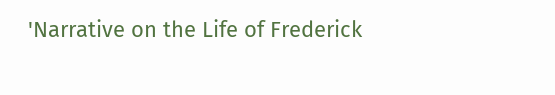'Narrative on the Life of Frederick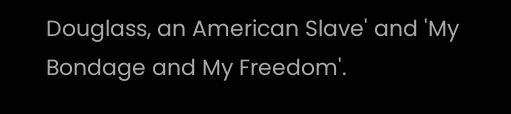Douglass, an American Slave' and 'My Bondage and My Freedom'.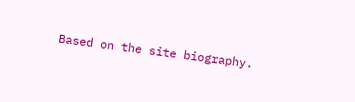Based on the site biography.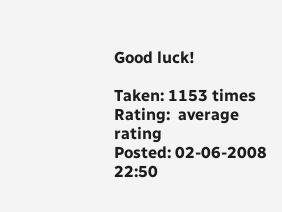Good luck!

Taken: 1153 times
Rating:  average rating
Posted: 02-06-2008 22:50